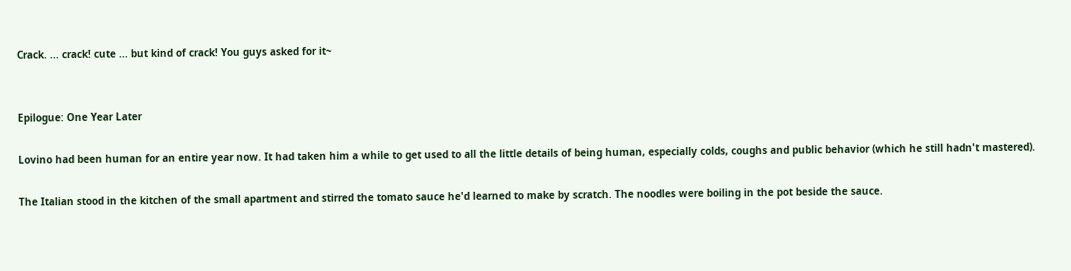Crack. ... crack! cute ... but kind of crack! You guys asked for it~


Epilogue: One Year Later

Lovino had been human for an entire year now. It had taken him a while to get used to all the little details of being human, especially colds, coughs and public behavior (which he still hadn't mastered).

The Italian stood in the kitchen of the small apartment and stirred the tomato sauce he'd learned to make by scratch. The noodles were boiling in the pot beside the sauce.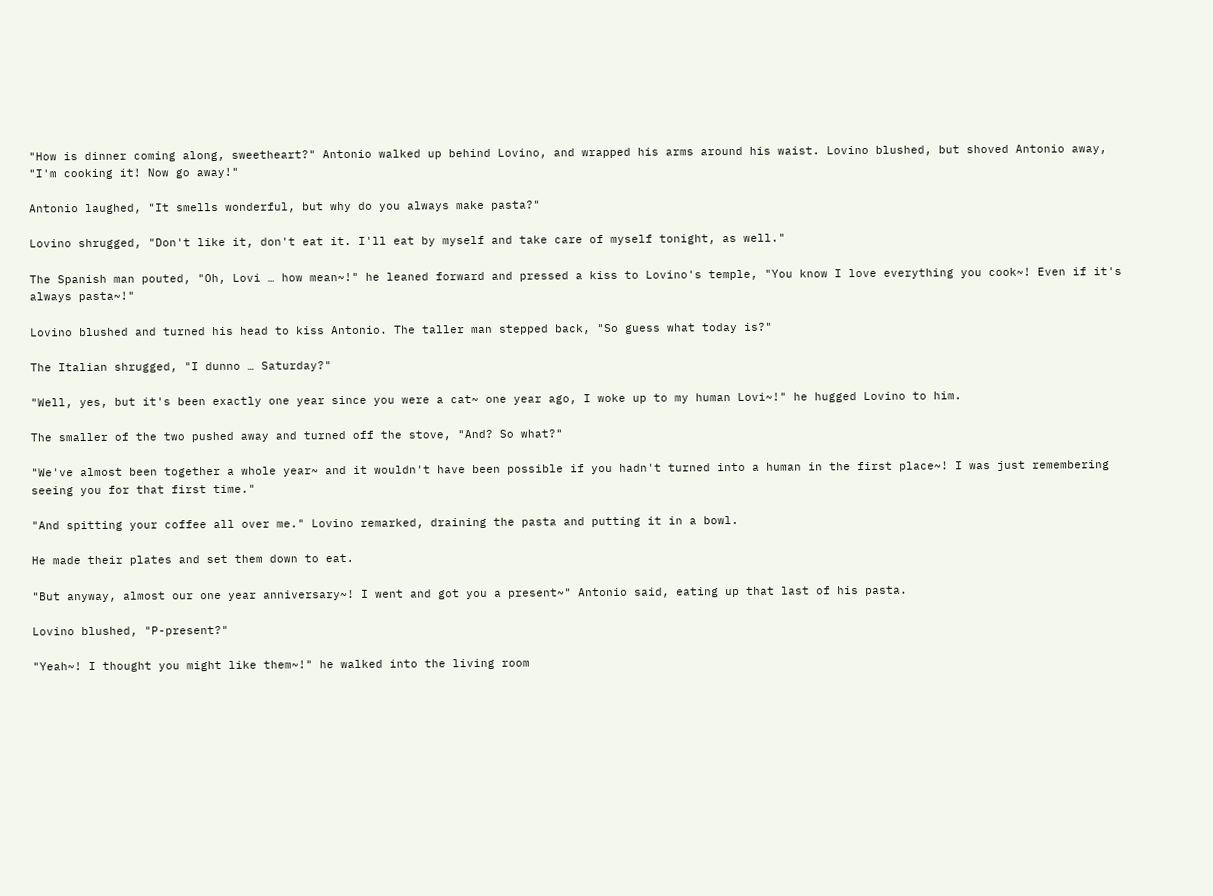"How is dinner coming along, sweetheart?" Antonio walked up behind Lovino, and wrapped his arms around his waist. Lovino blushed, but shoved Antonio away, "I'm cooking it! Now go away!"

Antonio laughed, "It smells wonderful, but why do you always make pasta?"

Lovino shrugged, "Don't like it, don't eat it. I'll eat by myself and take care of myself tonight, as well."

The Spanish man pouted, "Oh, Lovi … how mean~!" he leaned forward and pressed a kiss to Lovino's temple, "You know I love everything you cook~! Even if it's always pasta~!"

Lovino blushed and turned his head to kiss Antonio. The taller man stepped back, "So guess what today is?"

The Italian shrugged, "I dunno … Saturday?"

"Well, yes, but it's been exactly one year since you were a cat~ one year ago, I woke up to my human Lovi~!" he hugged Lovino to him.

The smaller of the two pushed away and turned off the stove, "And? So what?"

"We've almost been together a whole year~ and it wouldn't have been possible if you hadn't turned into a human in the first place~! I was just remembering seeing you for that first time."

"And spitting your coffee all over me." Lovino remarked, draining the pasta and putting it in a bowl.

He made their plates and set them down to eat.

"But anyway, almost our one year anniversary~! I went and got you a present~" Antonio said, eating up that last of his pasta.

Lovino blushed, "P-present?"

"Yeah~! I thought you might like them~!" he walked into the living room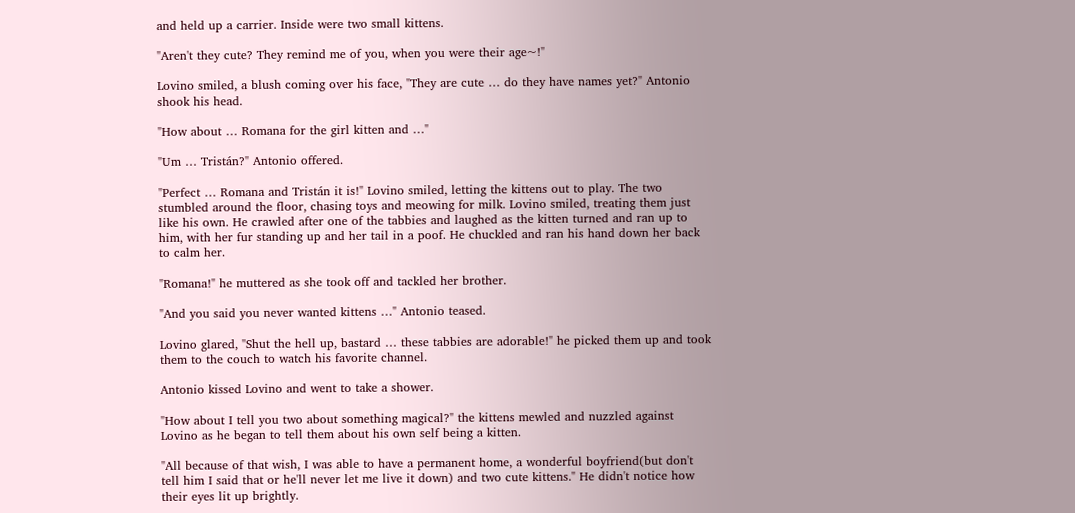and held up a carrier. Inside were two small kittens.

"Aren't they cute? They remind me of you, when you were their age~!"

Lovino smiled, a blush coming over his face, "They are cute … do they have names yet?" Antonio shook his head.

"How about … Romana for the girl kitten and …"

"Um … Tristán?" Antonio offered.

"Perfect … Romana and Tristán it is!" Lovino smiled, letting the kittens out to play. The two stumbled around the floor, chasing toys and meowing for milk. Lovino smiled, treating them just like his own. He crawled after one of the tabbies and laughed as the kitten turned and ran up to him, with her fur standing up and her tail in a poof. He chuckled and ran his hand down her back to calm her.

"Romana!" he muttered as she took off and tackled her brother.

"And you said you never wanted kittens …" Antonio teased.

Lovino glared, "Shut the hell up, bastard … these tabbies are adorable!" he picked them up and took them to the couch to watch his favorite channel.

Antonio kissed Lovino and went to take a shower.

"How about I tell you two about something magical?" the kittens mewled and nuzzled against Lovino as he began to tell them about his own self being a kitten.

"All because of that wish, I was able to have a permanent home, a wonderful boyfriend(but don't tell him I said that or he'll never let me live it down) and two cute kittens." He didn't notice how their eyes lit up brightly.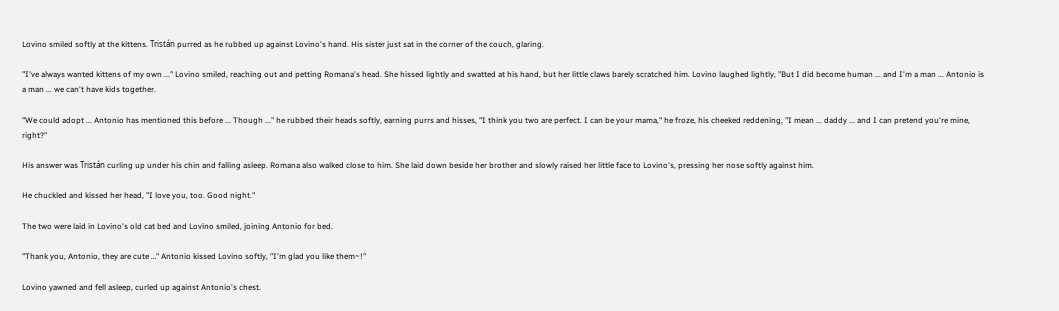Lovino smiled softly at the kittens. Tristán purred as he rubbed up against Lovino's hand. His sister just sat in the corner of the couch, glaring.

"I've always wanted kittens of my own ..." Lovino smiled, reaching out and petting Romana's head. She hissed lightly and swatted at his hand, but her little claws barely scratched him. Lovino laughed lightly, "But I did become human ... and I'm a man ... Antonio is a man ... we can't have kids together.

"We could adopt ... Antonio has mentioned this before ... Though ..." he rubbed their heads softly, earning purrs and hisses, "I think you two are perfect. I can be your mama," he froze, his cheeked reddening, "I mean ... daddy ... and I can pretend you're mine, right?"

His answer was Tristán curling up under his chin and falling asleep. Romana also walked close to him. She laid down beside her brother and slowly raised her little face to Lovino's, pressing her nose softly against him.

He chuckled and kissed her head, "I love you, too. Good night."

The two were laid in Lovino's old cat bed and Lovino smiled, joining Antonio for bed.

"Thank you, Antonio, they are cute …" Antonio kissed Lovino softly, "I'm glad you like them~!"

Lovino yawned and fell asleep, curled up against Antonio's chest.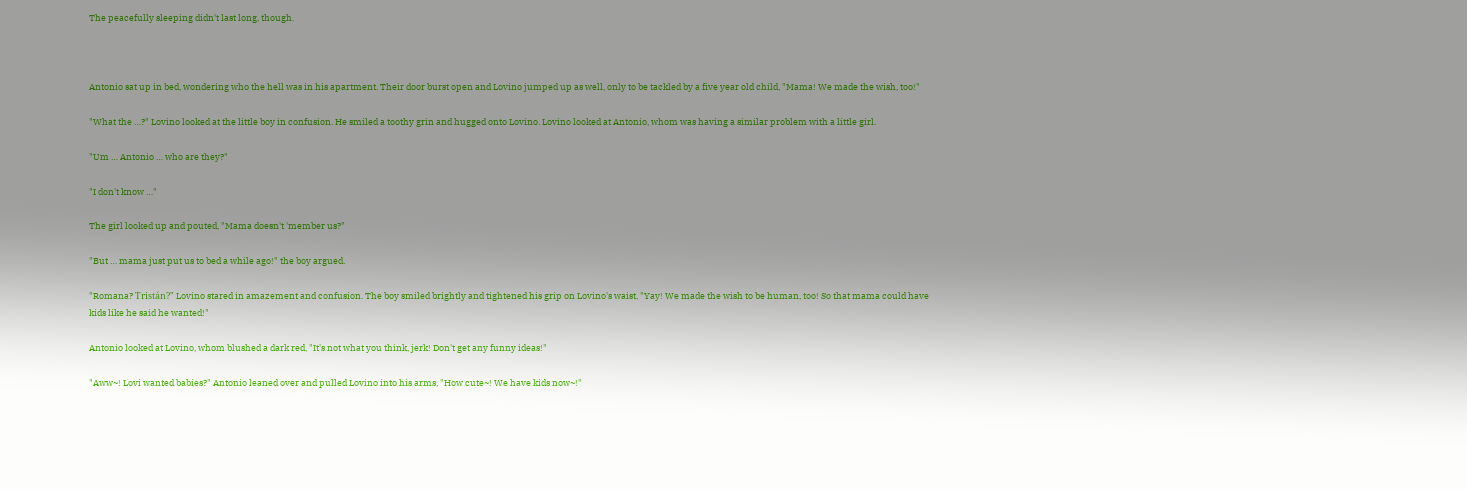The peacefully sleeping didn't last long, though.



Antonio sat up in bed, wondering who the hell was in his apartment. Their door burst open and Lovino jumped up as well, only to be tackled by a five year old child, "Mama! We made the wish, too!"

"What the …?" Lovino looked at the little boy in confusion. He smiled a toothy grin and hugged onto Lovino. Lovino looked at Antonio, whom was having a similar problem with a little girl.

"Um … Antonio … who are they?"

"I don't know …"

The girl looked up and pouted, "Mama doesn't 'member us?"

"But … mama just put us to bed a while ago!" the boy argued.

"Romana? Tristán?" Lovino stared in amazement and confusion. The boy smiled brightly and tightened his grip on Lovino's waist, "Yay! We made the wish to be human, too! So that mama could have kids like he said he wanted!"

Antonio looked at Lovino, whom blushed a dark red, "It's not what you think, jerk! Don't get any funny ideas!"

"Aww~! Lovi wanted babies?" Antonio leaned over and pulled Lovino into his arms, "How cute~! We have kids now~!"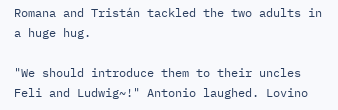Romana and Tristán tackled the two adults in a huge hug.

"We should introduce them to their uncles Feli and Ludwig~!" Antonio laughed. Lovino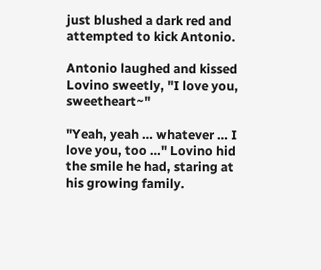just blushed a dark red and attempted to kick Antonio.

Antonio laughed and kissed Lovino sweetly, "I love you, sweetheart~"

"Yeah, yeah … whatever … I love you, too …" Lovino hid the smile he had, staring at his growing family.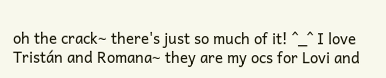oh the crack~ there's just so much of it! ^_^ I love Tristán and Romana~ they are my ocs for Lovi and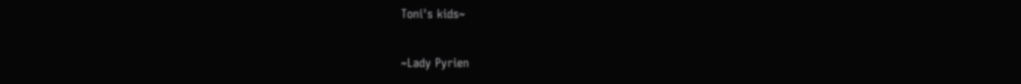Toni's kids~

~Lady Pyrien